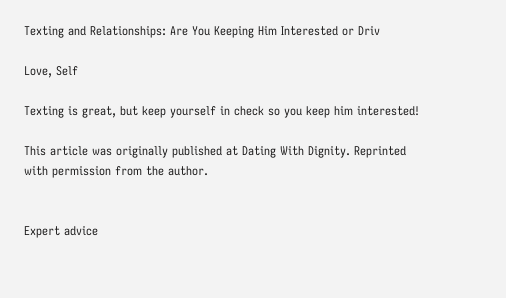Texting and Relationships: Are You Keeping Him Interested or Driv

Love, Self

Texting is great, but keep yourself in check so you keep him interested!

This article was originally published at Dating With Dignity. Reprinted with permission from the author.


Expert advice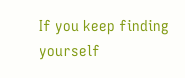If you keep finding yourself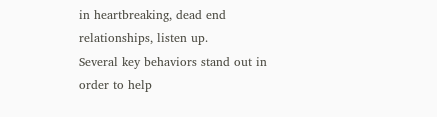in heartbreaking, dead end relationships, listen up.
Several key behaviors stand out in order to help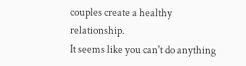couples create a healthy relationship.
It seems like you can't do anything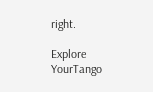right.

Explore YourTango